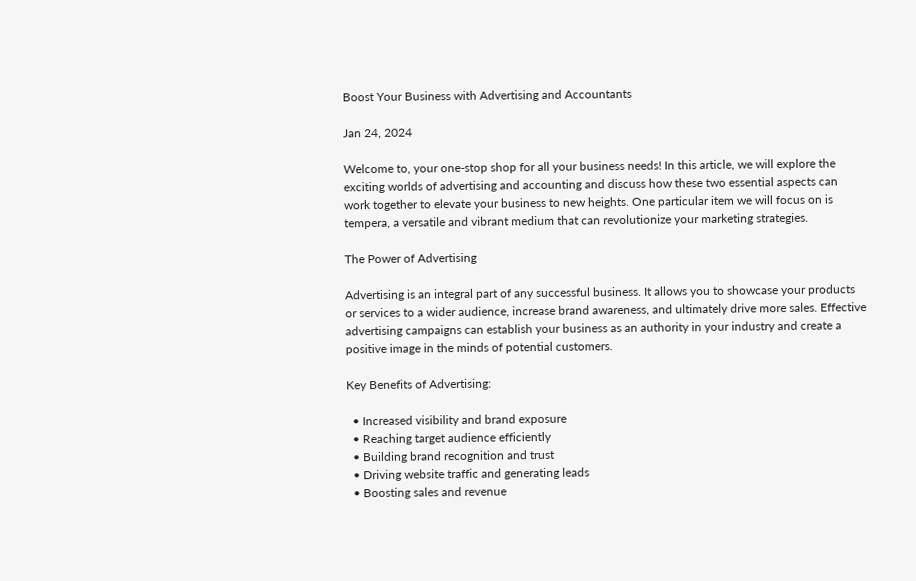Boost Your Business with Advertising and Accountants

Jan 24, 2024

Welcome to, your one-stop shop for all your business needs! In this article, we will explore the exciting worlds of advertising and accounting and discuss how these two essential aspects can work together to elevate your business to new heights. One particular item we will focus on is tempera, a versatile and vibrant medium that can revolutionize your marketing strategies.

The Power of Advertising

Advertising is an integral part of any successful business. It allows you to showcase your products or services to a wider audience, increase brand awareness, and ultimately drive more sales. Effective advertising campaigns can establish your business as an authority in your industry and create a positive image in the minds of potential customers.

Key Benefits of Advertising:

  • Increased visibility and brand exposure
  • Reaching target audience efficiently
  • Building brand recognition and trust
  • Driving website traffic and generating leads
  • Boosting sales and revenue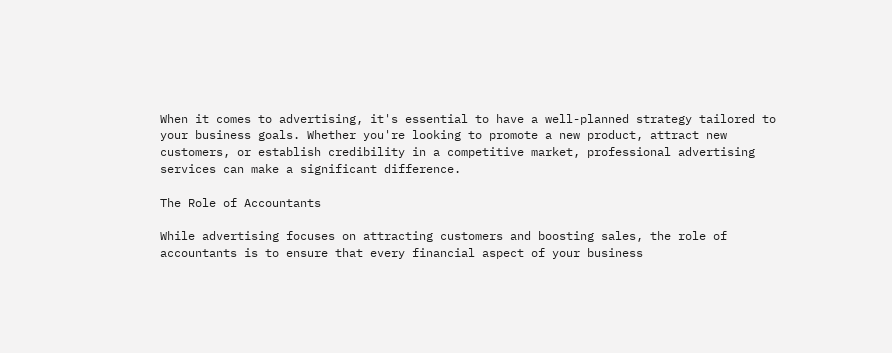When it comes to advertising, it's essential to have a well-planned strategy tailored to your business goals. Whether you're looking to promote a new product, attract new customers, or establish credibility in a competitive market, professional advertising services can make a significant difference.

The Role of Accountants

While advertising focuses on attracting customers and boosting sales, the role of accountants is to ensure that every financial aspect of your business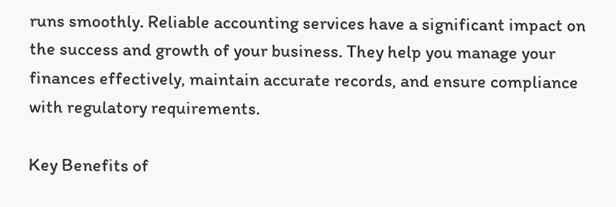runs smoothly. Reliable accounting services have a significant impact on the success and growth of your business. They help you manage your finances effectively, maintain accurate records, and ensure compliance with regulatory requirements.

Key Benefits of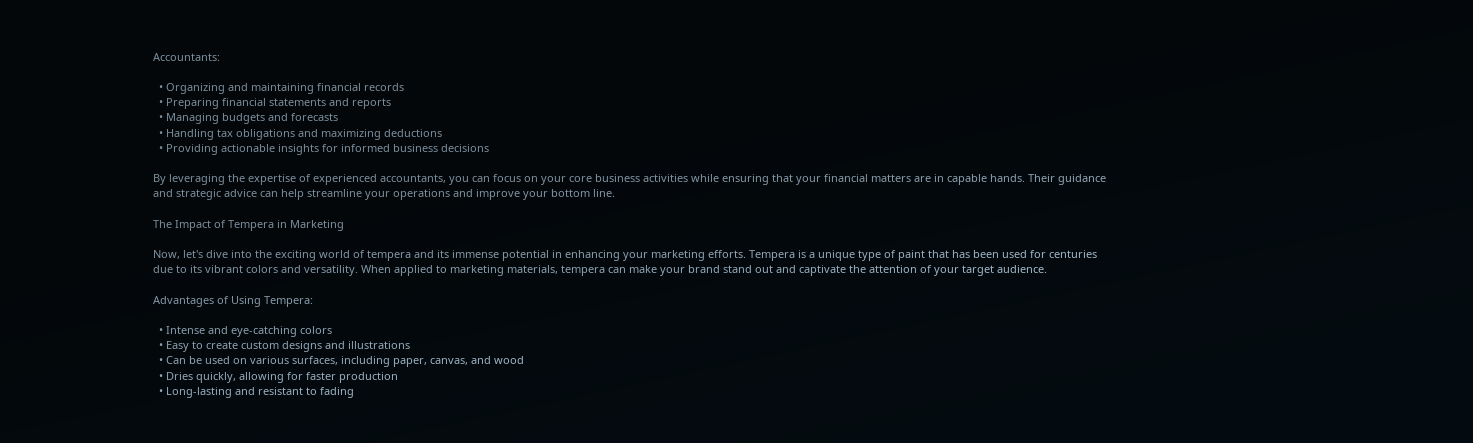Accountants:

  • Organizing and maintaining financial records
  • Preparing financial statements and reports
  • Managing budgets and forecasts
  • Handling tax obligations and maximizing deductions
  • Providing actionable insights for informed business decisions

By leveraging the expertise of experienced accountants, you can focus on your core business activities while ensuring that your financial matters are in capable hands. Their guidance and strategic advice can help streamline your operations and improve your bottom line.

The Impact of Tempera in Marketing

Now, let's dive into the exciting world of tempera and its immense potential in enhancing your marketing efforts. Tempera is a unique type of paint that has been used for centuries due to its vibrant colors and versatility. When applied to marketing materials, tempera can make your brand stand out and captivate the attention of your target audience.

Advantages of Using Tempera:

  • Intense and eye-catching colors
  • Easy to create custom designs and illustrations
  • Can be used on various surfaces, including paper, canvas, and wood
  • Dries quickly, allowing for faster production
  • Long-lasting and resistant to fading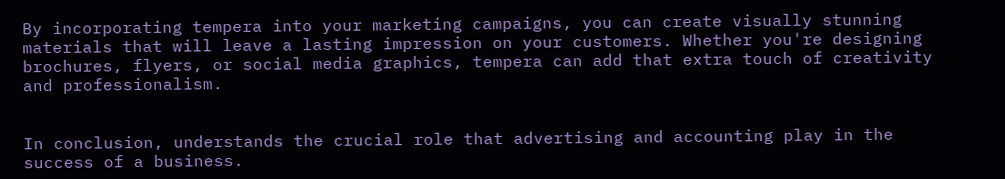By incorporating tempera into your marketing campaigns, you can create visually stunning materials that will leave a lasting impression on your customers. Whether you're designing brochures, flyers, or social media graphics, tempera can add that extra touch of creativity and professionalism.


In conclusion, understands the crucial role that advertising and accounting play in the success of a business.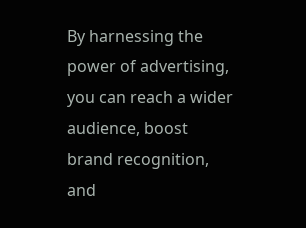By harnessing the power of advertising, you can reach a wider audience, boost brand recognition, and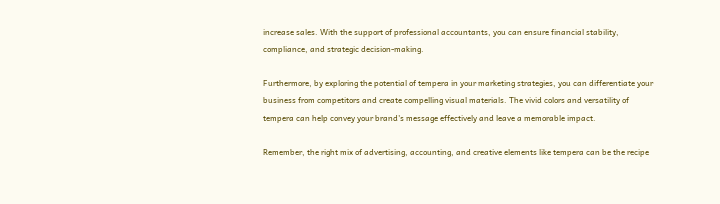increase sales. With the support of professional accountants, you can ensure financial stability, compliance, and strategic decision-making.

Furthermore, by exploring the potential of tempera in your marketing strategies, you can differentiate your business from competitors and create compelling visual materials. The vivid colors and versatility of tempera can help convey your brand's message effectively and leave a memorable impact.

Remember, the right mix of advertising, accounting, and creative elements like tempera can be the recipe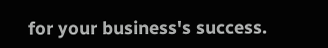for your business's success.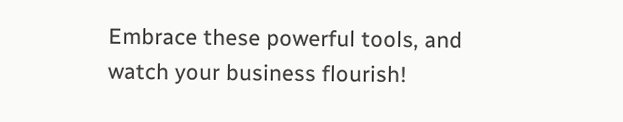Embrace these powerful tools, and watch your business flourish!